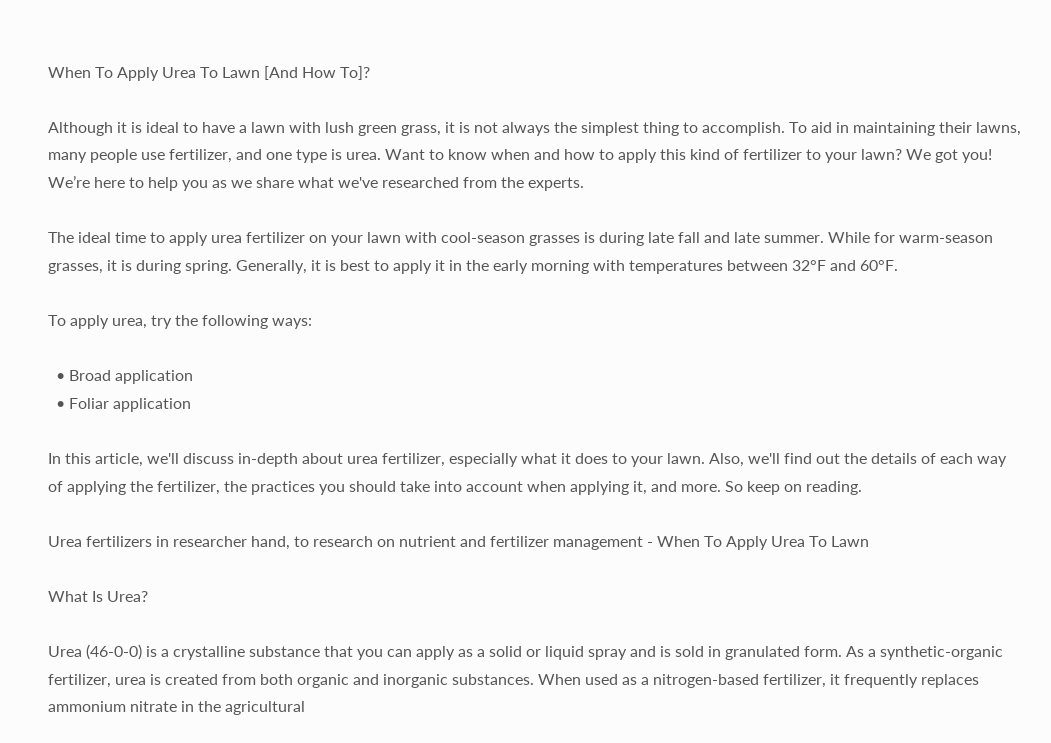When To Apply Urea To Lawn [And How To]?

Although it is ideal to have a lawn with lush green grass, it is not always the simplest thing to accomplish. To aid in maintaining their lawns, many people use fertilizer, and one type is urea. Want to know when and how to apply this kind of fertilizer to your lawn? We got you! We’re here to help you as we share what we've researched from the experts.

The ideal time to apply urea fertilizer on your lawn with cool-season grasses is during late fall and late summer. While for warm-season grasses, it is during spring. Generally, it is best to apply it in the early morning with temperatures between 32°F and 60°F.

To apply urea, try the following ways:

  • Broad application
  • Foliar application

In this article, we'll discuss in-depth about urea fertilizer, especially what it does to your lawn. Also, we'll find out the details of each way of applying the fertilizer, the practices you should take into account when applying it, and more. So keep on reading.

Urea fertilizers in researcher hand, to research on nutrient and fertilizer management - When To Apply Urea To Lawn

What Is Urea?

Urea (46-0-0) is a crystalline substance that you can apply as a solid or liquid spray and is sold in granulated form. As a synthetic-organic fertilizer, urea is created from both organic and inorganic substances. When used as a nitrogen-based fertilizer, it frequently replaces ammonium nitrate in the agricultural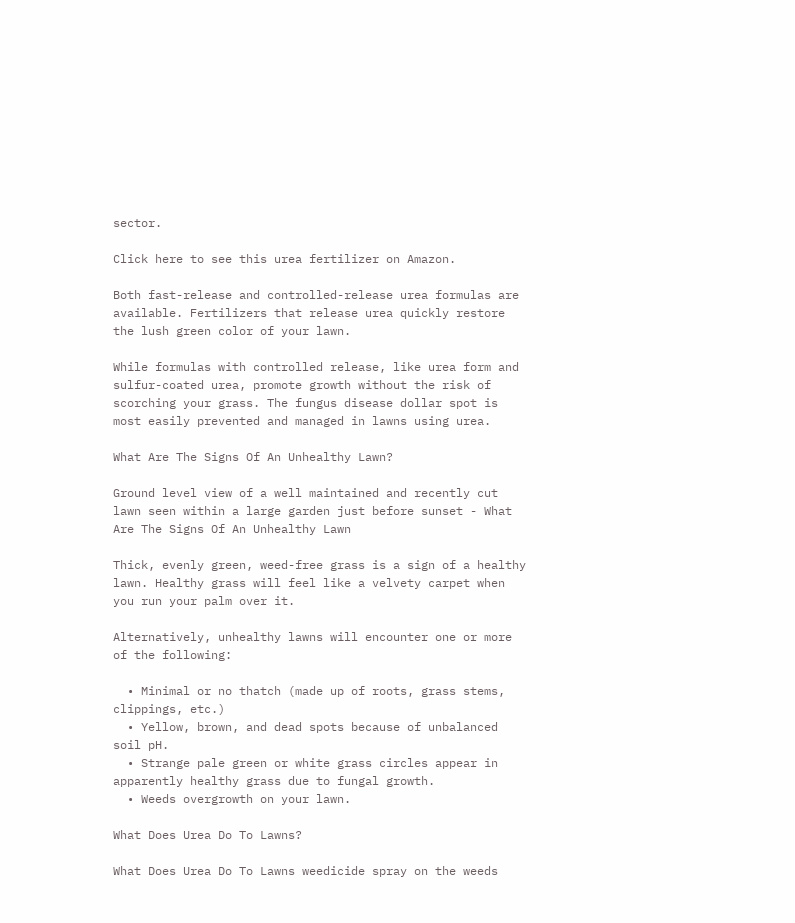sector.

Click here to see this urea fertilizer on Amazon.

Both fast-release and controlled-release urea formulas are available. Fertilizers that release urea quickly restore the lush green color of your lawn.

While formulas with controlled release, like urea form and sulfur-coated urea, promote growth without the risk of scorching your grass. The fungus disease dollar spot is most easily prevented and managed in lawns using urea.

What Are The Signs Of An Unhealthy Lawn?

Ground level view of a well maintained and recently cut lawn seen within a large garden just before sunset - What Are The Signs Of An Unhealthy Lawn

Thick, evenly green, weed-free grass is a sign of a healthy lawn. Healthy grass will feel like a velvety carpet when you run your palm over it.

Alternatively, unhealthy lawns will encounter one or more of the following:

  • Minimal or no thatch (made up of roots, grass stems, clippings, etc.)
  • Yellow, brown, and dead spots because of unbalanced soil pH.
  • Strange pale green or white grass circles appear in apparently healthy grass due to fungal growth.
  • Weeds overgrowth on your lawn.

What Does Urea Do To Lawns?

What Does Urea Do To Lawns weedicide spray on the weeds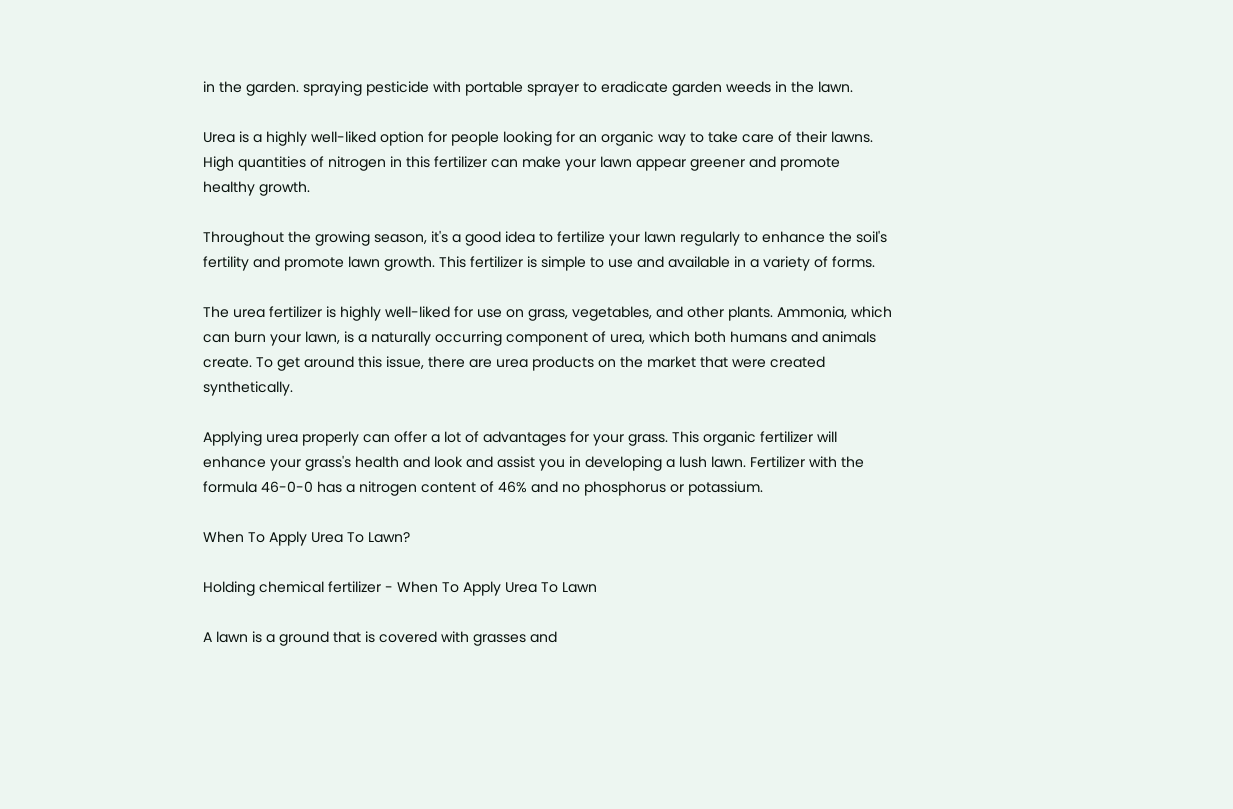in the garden. spraying pesticide with portable sprayer to eradicate garden weeds in the lawn.

Urea is a highly well-liked option for people looking for an organic way to take care of their lawns. High quantities of nitrogen in this fertilizer can make your lawn appear greener and promote healthy growth.

Throughout the growing season, it's a good idea to fertilize your lawn regularly to enhance the soil's fertility and promote lawn growth. This fertilizer is simple to use and available in a variety of forms.

The urea fertilizer is highly well-liked for use on grass, vegetables, and other plants. Ammonia, which can burn your lawn, is a naturally occurring component of urea, which both humans and animals create. To get around this issue, there are urea products on the market that were created synthetically.

Applying urea properly can offer a lot of advantages for your grass. This organic fertilizer will enhance your grass's health and look and assist you in developing a lush lawn. Fertilizer with the formula 46-0-0 has a nitrogen content of 46% and no phosphorus or potassium.

When To Apply Urea To Lawn?

Holding chemical fertilizer - When To Apply Urea To Lawn

A lawn is a ground that is covered with grasses and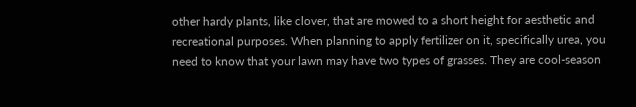other hardy plants, like clover, that are mowed to a short height for aesthetic and recreational purposes. When planning to apply fertilizer on it, specifically urea, you need to know that your lawn may have two types of grasses. They are cool-season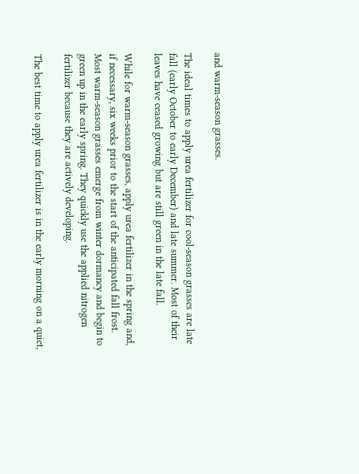and warm-season grasses.

The ideal times to apply urea fertilizer for cool-season grasses are late fall (early October to early December) and late summer. Most of their leaves have ceased growing but are still green in the late fall.

While for warm-season grasses, apply urea fertilizer in the spring and, if necessary, six weeks prior to the start of the anticipated fall frost. Most warm-season grasses emerge from winter dormancy and begin to green up in the early spring. They quickly use the applied nitrogen fertilizer because they are actively developing.

The best time to apply urea fertilizer is in the early morning on a quiet,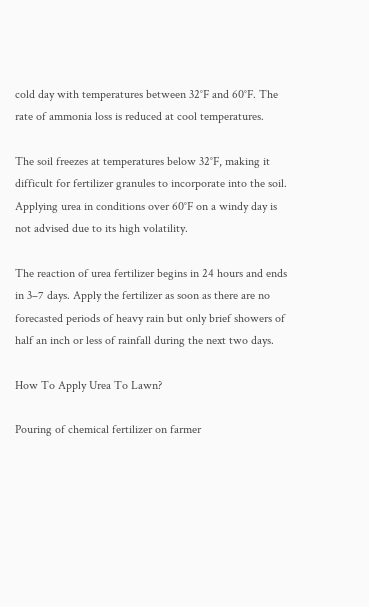cold day with temperatures between 32°F and 60°F. The rate of ammonia loss is reduced at cool temperatures.

The soil freezes at temperatures below 32°F, making it difficult for fertilizer granules to incorporate into the soil. Applying urea in conditions over 60°F on a windy day is not advised due to its high volatility.

The reaction of urea fertilizer begins in 24 hours and ends in 3–7 days. Apply the fertilizer as soon as there are no forecasted periods of heavy rain but only brief showers of half an inch or less of rainfall during the next two days.

How To Apply Urea To Lawn?

Pouring of chemical fertilizer on farmer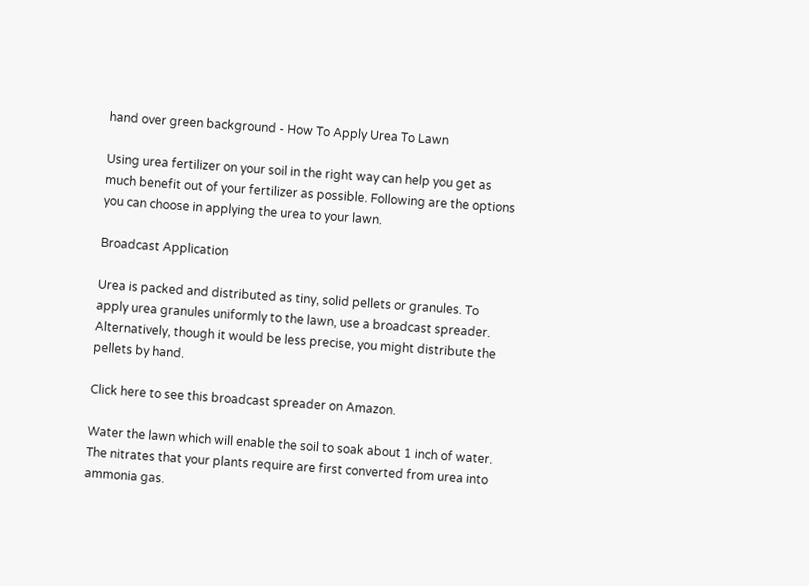hand over green background - How To Apply Urea To Lawn

Using urea fertilizer on your soil in the right way can help you get as much benefit out of your fertilizer as possible. Following are the options you can choose in applying the urea to your lawn.

Broadcast Application

Urea is packed and distributed as tiny, solid pellets or granules. To apply urea granules uniformly to the lawn, use a broadcast spreader. Alternatively, though it would be less precise, you might distribute the pellets by hand.

Click here to see this broadcast spreader on Amazon.

Water the lawn which will enable the soil to soak about 1 inch of water. The nitrates that your plants require are first converted from urea into ammonia gas.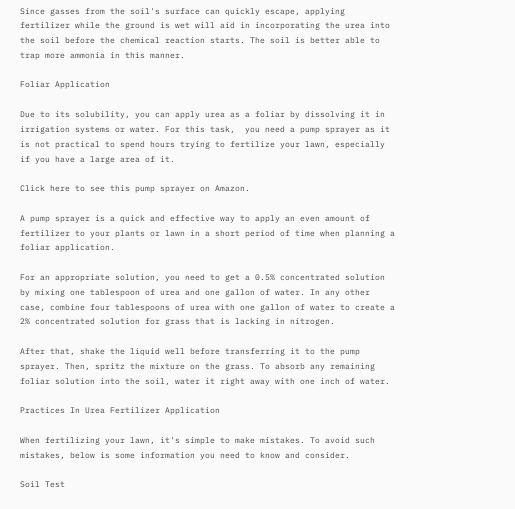Since gasses from the soil's surface can quickly escape, applying fertilizer while the ground is wet will aid in incorporating the urea into the soil before the chemical reaction starts. The soil is better able to trap more ammonia in this manner.

Foliar Application

Due to its solubility, you can apply urea as a foliar by dissolving it in irrigation systems or water. For this task,  you need a pump sprayer as it is not practical to spend hours trying to fertilize your lawn, especially if you have a large area of it.

Click here to see this pump sprayer on Amazon.

A pump sprayer is a quick and effective way to apply an even amount of fertilizer to your plants or lawn in a short period of time when planning a foliar application.

For an appropriate solution, you need to get a 0.5% concentrated solution by mixing one tablespoon of urea and one gallon of water. In any other case, combine four tablespoons of urea with one gallon of water to create a 2% concentrated solution for grass that is lacking in nitrogen.

After that, shake the liquid well before transferring it to the pump sprayer. Then, spritz the mixture on the grass. To absorb any remaining foliar solution into the soil, water it right away with one inch of water.

Practices In Urea Fertilizer Application

When fertilizing your lawn, it's simple to make mistakes. To avoid such mistakes, below is some information you need to know and consider.

Soil Test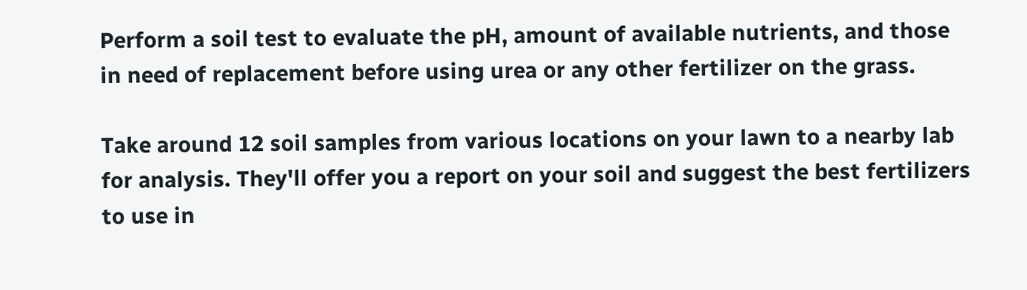Perform a soil test to evaluate the pH, amount of available nutrients, and those in need of replacement before using urea or any other fertilizer on the grass.

Take around 12 soil samples from various locations on your lawn to a nearby lab for analysis. They'll offer you a report on your soil and suggest the best fertilizers to use in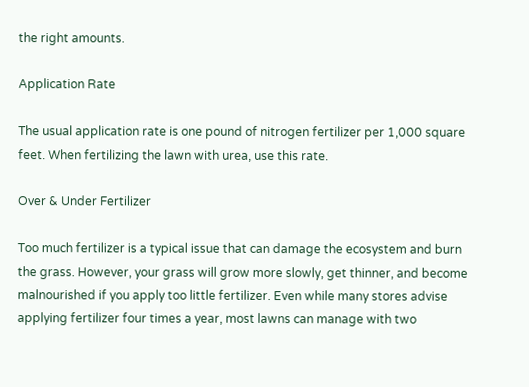the right amounts.

Application Rate

The usual application rate is one pound of nitrogen fertilizer per 1,000 square feet. When fertilizing the lawn with urea, use this rate.

Over & Under Fertilizer

Too much fertilizer is a typical issue that can damage the ecosystem and burn the grass. However, your grass will grow more slowly, get thinner, and become malnourished if you apply too little fertilizer. Even while many stores advise applying fertilizer four times a year, most lawns can manage with two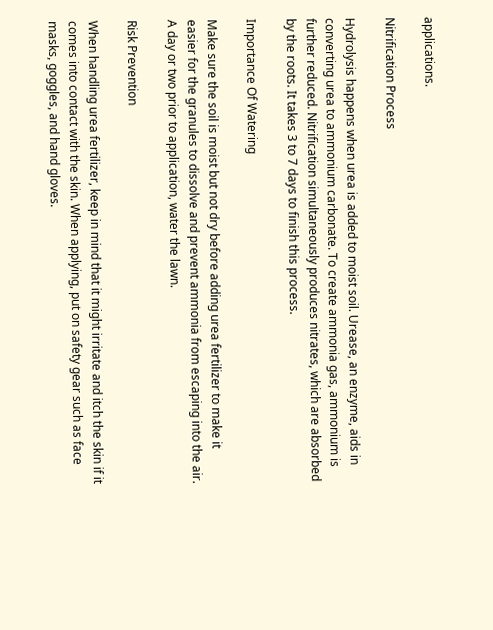applications.

Nitrification Process

Hydrolysis happens when urea is added to moist soil. Urease, an enzyme, aids in converting urea to ammonium carbonate. To create ammonia gas, ammonium is further reduced. Nitrification simultaneously produces nitrates, which are absorbed by the roots. It takes 3 to 7 days to finish this process.

Importance Of Watering

Make sure the soil is moist but not dry before adding urea fertilizer to make it easier for the granules to dissolve and prevent ammonia from escaping into the air. A day or two prior to application, water the lawn.

Risk Prevention

When handling urea fertilizer, keep in mind that it might irritate and itch the skin if it comes into contact with the skin. When applying, put on safety gear such as face masks, goggles, and hand gloves.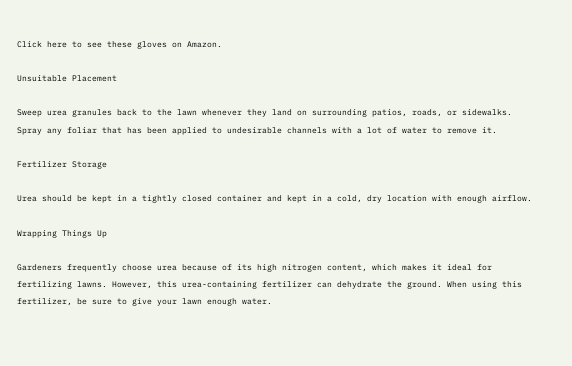Click here to see these gloves on Amazon.

Unsuitable Placement

Sweep urea granules back to the lawn whenever they land on surrounding patios, roads, or sidewalks. Spray any foliar that has been applied to undesirable channels with a lot of water to remove it.

Fertilizer Storage

Urea should be kept in a tightly closed container and kept in a cold, dry location with enough airflow.

Wrapping Things Up

Gardeners frequently choose urea because of its high nitrogen content, which makes it ideal for fertilizing lawns. However, this urea-containing fertilizer can dehydrate the ground. When using this fertilizer, be sure to give your lawn enough water.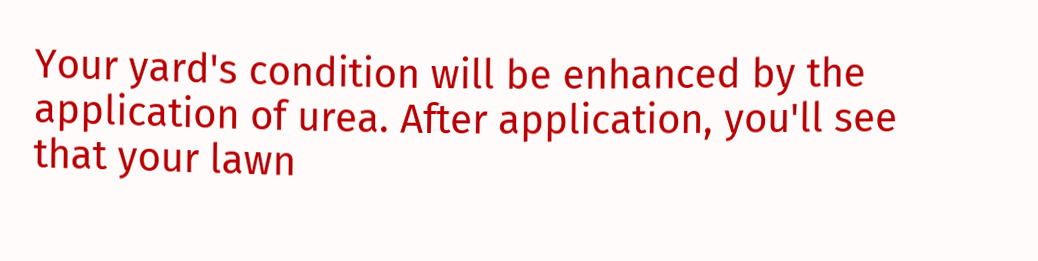Your yard's condition will be enhanced by the application of urea. After application, you'll see that your lawn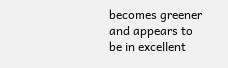becomes greener and appears to be in excellent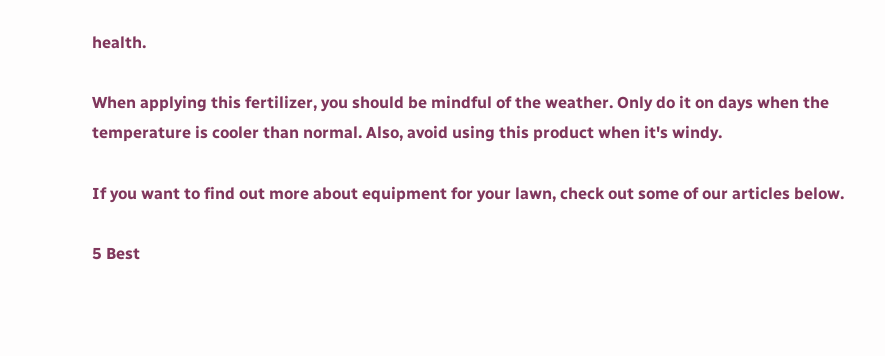health.

When applying this fertilizer, you should be mindful of the weather. Only do it on days when the temperature is cooler than normal. Also, avoid using this product when it's windy.

If you want to find out more about equipment for your lawn, check out some of our articles below.

5 Best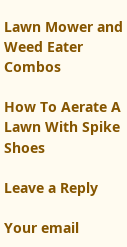Lawn Mower and Weed Eater Combos

How To Aerate A Lawn With Spike Shoes

Leave a Reply

Your email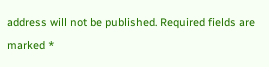address will not be published. Required fields are marked *